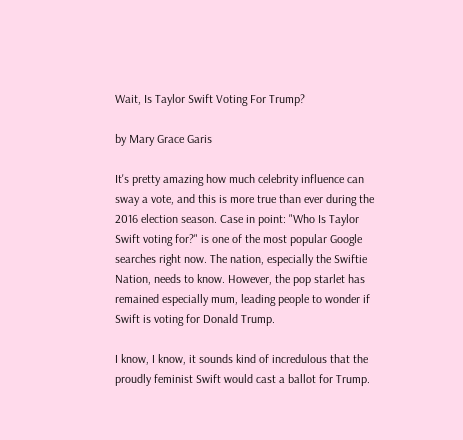Wait, Is Taylor Swift Voting For Trump?

by Mary Grace Garis

It's pretty amazing how much celebrity influence can sway a vote, and this is more true than ever during the 2016 election season. Case in point: "Who Is Taylor Swift voting for?" is one of the most popular Google searches right now. The nation, especially the Swiftie Nation, needs to know. However, the pop starlet has remained especially mum, leading people to wonder if Swift is voting for Donald Trump.

I know, I know, it sounds kind of incredulous that the proudly feminist Swift would cast a ballot for Trump.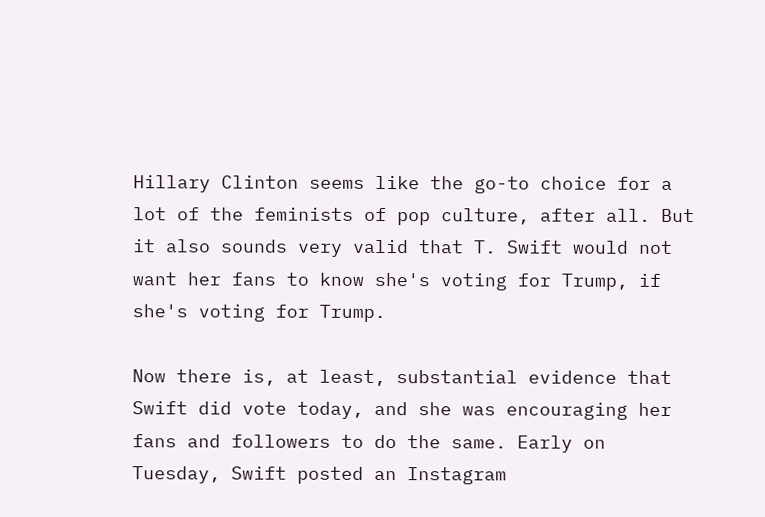Hillary Clinton seems like the go-to choice for a lot of the feminists of pop culture, after all. But it also sounds very valid that T. Swift would not want her fans to know she's voting for Trump, if she's voting for Trump.

Now there is, at least, substantial evidence that Swift did vote today, and she was encouraging her fans and followers to do the same. Early on Tuesday, Swift posted an Instagram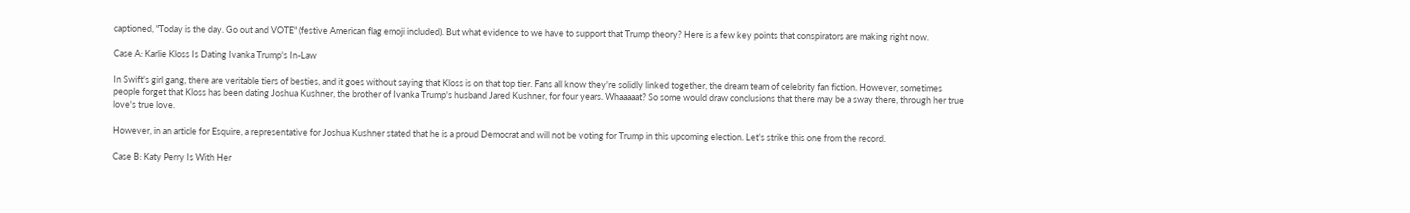captioned, "Today is the day. Go out and VOTE" (festive American flag emoji included). But what evidence to we have to support that Trump theory? Here is a few key points that conspirators are making right now.

Case A: Karlie Kloss Is Dating Ivanka Trump's In-Law

In Swift's girl gang, there are veritable tiers of besties, and it goes without saying that Kloss is on that top tier. Fans all know they're solidly linked together, the dream team of celebrity fan fiction. However, sometimes people forget that Kloss has been dating Joshua Kushner, the brother of Ivanka Trump's husband Jared Kushner, for four years. Whaaaaat? So some would draw conclusions that there may be a sway there, through her true love's true love.

However, in an article for Esquire, a representative for Joshua Kushner stated that he is a proud Democrat and will not be voting for Trump in this upcoming election. Let's strike this one from the record.

Case B: Katy Perry Is With Her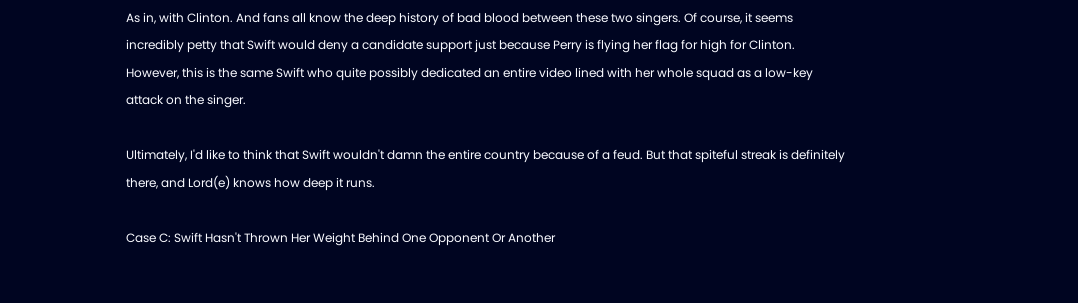As in, with Clinton. And fans all know the deep history of bad blood between these two singers. Of course, it seems incredibly petty that Swift would deny a candidate support just because Perry is flying her flag for high for Clinton. However, this is the same Swift who quite possibly dedicated an entire video lined with her whole squad as a low-key attack on the singer.

Ultimately, I'd like to think that Swift wouldn't damn the entire country because of a feud. But that spiteful streak is definitely there, and Lord(e) knows how deep it runs.

Case C: Swift Hasn't Thrown Her Weight Behind One Opponent Or Another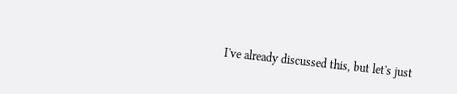I've already discussed this, but let's just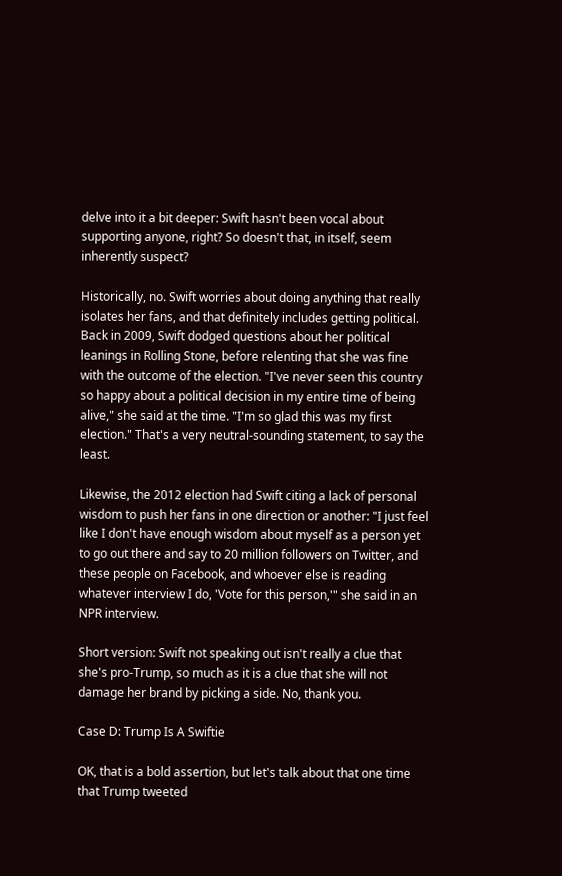delve into it a bit deeper: Swift hasn't been vocal about supporting anyone, right? So doesn't that, in itself, seem inherently suspect?

Historically, no. Swift worries about doing anything that really isolates her fans, and that definitely includes getting political. Back in 2009, Swift dodged questions about her political leanings in Rolling Stone, before relenting that she was fine with the outcome of the election. "I've never seen this country so happy about a political decision in my entire time of being alive," she said at the time. "I'm so glad this was my first election." That's a very neutral-sounding statement, to say the least.

Likewise, the 2012 election had Swift citing a lack of personal wisdom to push her fans in one direction or another: "I just feel like I don't have enough wisdom about myself as a person yet to go out there and say to 20 million followers on Twitter, and these people on Facebook, and whoever else is reading whatever interview I do, 'Vote for this person,'" she said in an NPR interview.

Short version: Swift not speaking out isn't really a clue that she's pro-Trump, so much as it is a clue that she will not damage her brand by picking a side. No, thank you.

Case D: Trump Is A Swiftie

OK, that is a bold assertion, but let's talk about that one time that Trump tweeted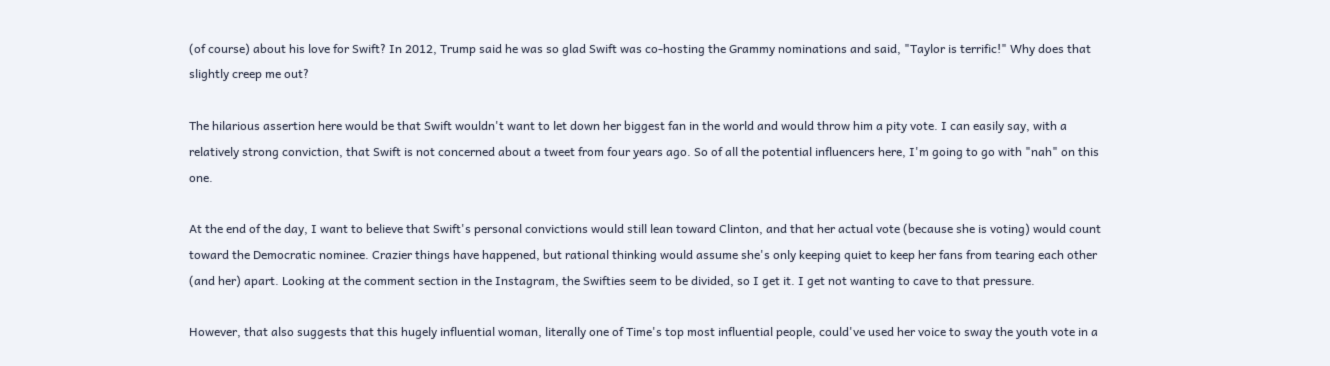(of course) about his love for Swift? In 2012, Trump said he was so glad Swift was co-hosting the Grammy nominations and said, "Taylor is terrific!" Why does that slightly creep me out?

The hilarious assertion here would be that Swift wouldn't want to let down her biggest fan in the world and would throw him a pity vote. I can easily say, with a relatively strong conviction, that Swift is not concerned about a tweet from four years ago. So of all the potential influencers here, I'm going to go with "nah" on this one.

At the end of the day, I want to believe that Swift's personal convictions would still lean toward Clinton, and that her actual vote (because she is voting) would count toward the Democratic nominee. Crazier things have happened, but rational thinking would assume she's only keeping quiet to keep her fans from tearing each other (and her) apart. Looking at the comment section in the Instagram, the Swifties seem to be divided, so I get it. I get not wanting to cave to that pressure.

However, that also suggests that this hugely influential woman, literally one of Time's top most influential people, could've used her voice to sway the youth vote in a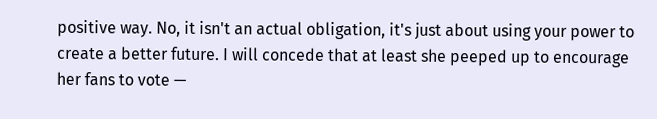positive way. No, it isn't an actual obligation, it's just about using your power to create a better future. I will concede that at least she peeped up to encourage her fans to vote —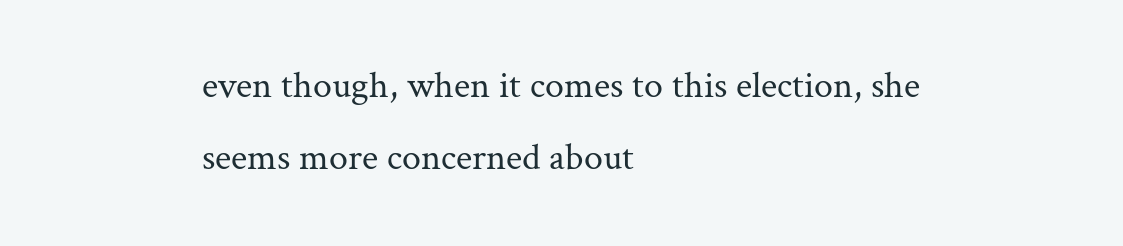even though, when it comes to this election, she seems more concerned about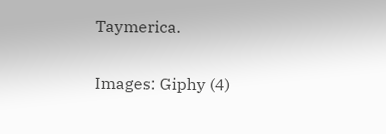Taymerica.

Images: Giphy (4)